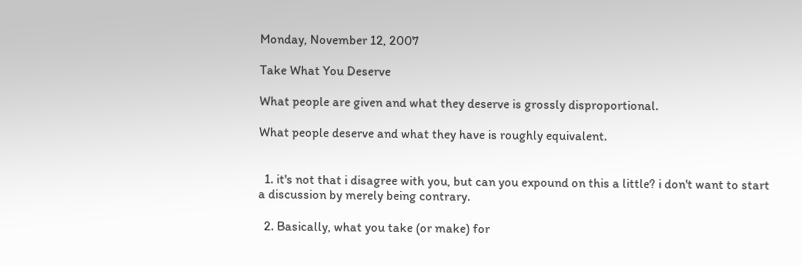Monday, November 12, 2007

Take What You Deserve

What people are given and what they deserve is grossly disproportional.

What people deserve and what they have is roughly equivalent.


  1. it's not that i disagree with you, but can you expound on this a little? i don't want to start a discussion by merely being contrary.

  2. Basically, what you take (or make) for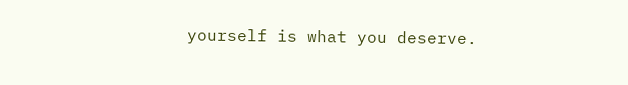yourself is what you deserve.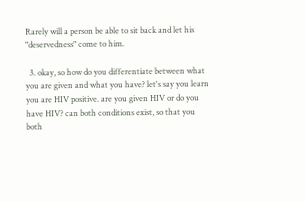Rarely will a person be able to sit back and let his "deservedness" come to him.

  3. okay, so how do you differentiate between what you are given and what you have? let's say you learn you are HIV positive. are you given HIV or do you have HIV? can both conditions exist, so that you both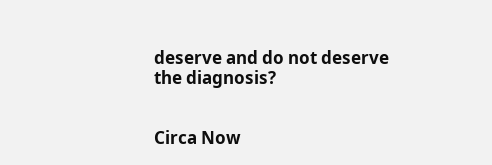deserve and do not deserve the diagnosis?


Circa Now